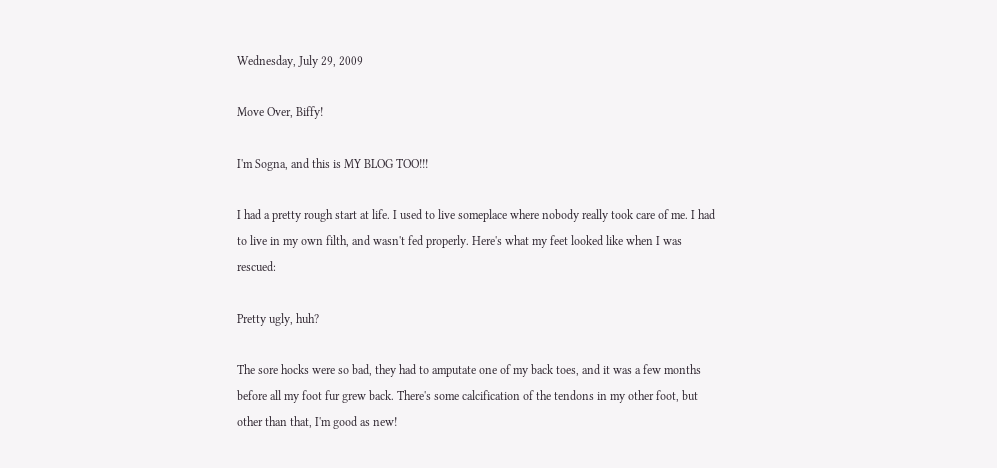Wednesday, July 29, 2009

Move Over, Biffy!

I'm Sogna, and this is MY BLOG TOO!!!

I had a pretty rough start at life. I used to live someplace where nobody really took care of me. I had to live in my own filth, and wasn't fed properly. Here's what my feet looked like when I was rescued:

Pretty ugly, huh?

The sore hocks were so bad, they had to amputate one of my back toes, and it was a few months before all my foot fur grew back. There's some calcification of the tendons in my other foot, but other than that, I'm good as new!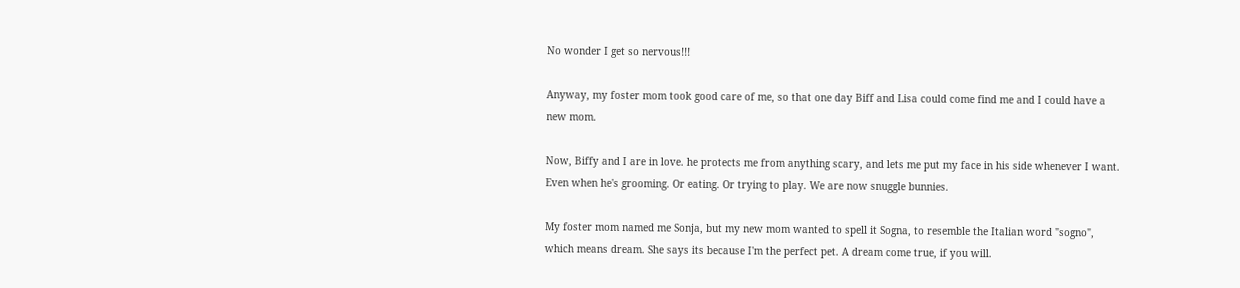No wonder I get so nervous!!!

Anyway, my foster mom took good care of me, so that one day Biff and Lisa could come find me and I could have a new mom.

Now, Biffy and I are in love. he protects me from anything scary, and lets me put my face in his side whenever I want. Even when he's grooming. Or eating. Or trying to play. We are now snuggle bunnies.

My foster mom named me Sonja, but my new mom wanted to spell it Sogna, to resemble the Italian word "sogno", which means dream. She says its because I'm the perfect pet. A dream come true, if you will.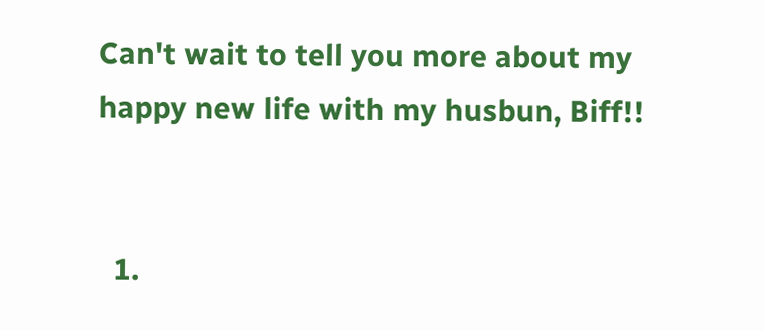Can't wait to tell you more about my happy new life with my husbun, Biff!!


  1.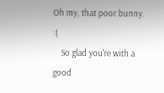Oh my, that poor bunny. :(
    So glad you're with a good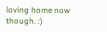loving home now though. :)